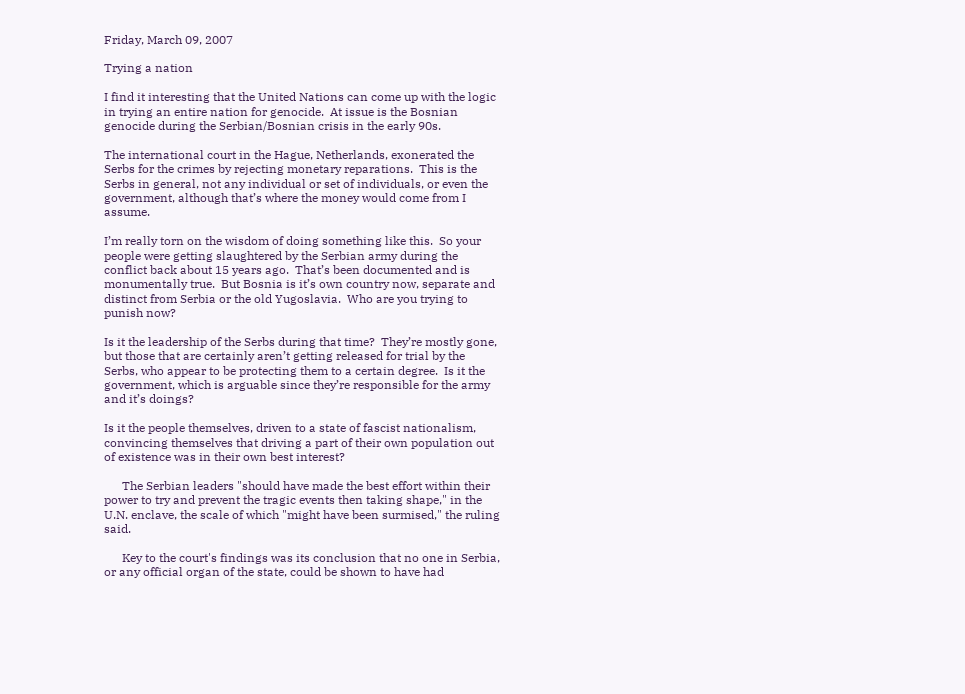Friday, March 09, 2007

Trying a nation

I find it interesting that the United Nations can come up with the logic in trying an entire nation for genocide.  At issue is the Bosnian genocide during the Serbian/Bosnian crisis in the early 90s.

The international court in the Hague, Netherlands, exonerated the Serbs for the crimes by rejecting monetary reparations.  This is the Serbs in general, not any individual or set of individuals, or even the government, although that’s where the money would come from I assume.

I’m really torn on the wisdom of doing something like this.  So your people were getting slaughtered by the Serbian army during the conflict back about 15 years ago.  That’s been documented and is monumentally true.  But Bosnia is it’s own country now, separate and distinct from Serbia or the old Yugoslavia.  Who are you trying to punish now?

Is it the leadership of the Serbs during that time?  They’re mostly gone, but those that are certainly aren’t getting released for trial by the Serbs, who appear to be protecting them to a certain degree.  Is it the government, which is arguable since they’re responsible for the army and it’s doings?

Is it the people themselves, driven to a state of fascist nationalism, convincing themselves that driving a part of their own population out of existence was in their own best interest?

      The Serbian leaders "should have made the best effort within their power to try and prevent the tragic events then taking shape," in the U.N. enclave, the scale of which "might have been surmised," the ruling said.

      Key to the court's findings was its conclusion that no one in Serbia, or any official organ of the state, could be shown to have had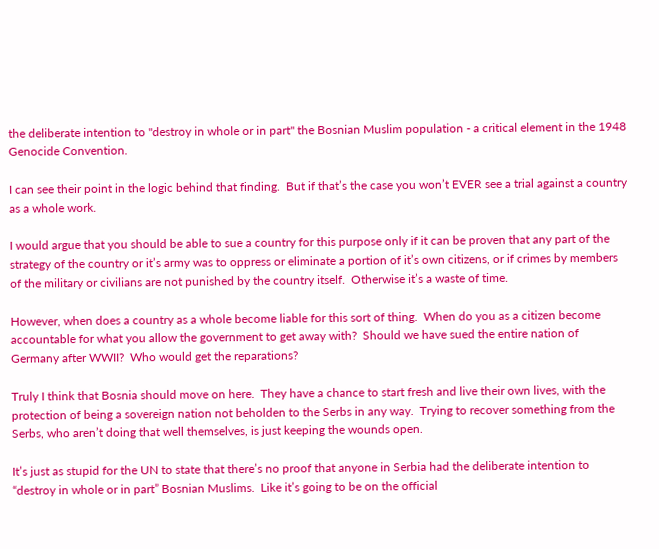the deliberate intention to "destroy in whole or in part" the Bosnian Muslim population - a critical element in the 1948 Genocide Convention.

I can see their point in the logic behind that finding.  But if that’s the case you won’t EVER see a trial against a country as a whole work.

I would argue that you should be able to sue a country for this purpose only if it can be proven that any part of the strategy of the country or it’s army was to oppress or eliminate a portion of it’s own citizens, or if crimes by members of the military or civilians are not punished by the country itself.  Otherwise it’s a waste of time.

However, when does a country as a whole become liable for this sort of thing.  When do you as a citizen become accountable for what you allow the government to get away with?  Should we have sued the entire nation of Germany after WWII?  Who would get the reparations?

Truly I think that Bosnia should move on here.  They have a chance to start fresh and live their own lives, with the protection of being a sovereign nation not beholden to the Serbs in any way.  Trying to recover something from the Serbs, who aren’t doing that well themselves, is just keeping the wounds open.

It’s just as stupid for the UN to state that there’s no proof that anyone in Serbia had the deliberate intention to “destroy in whole or in part” Bosnian Muslims.  Like it’s going to be on the official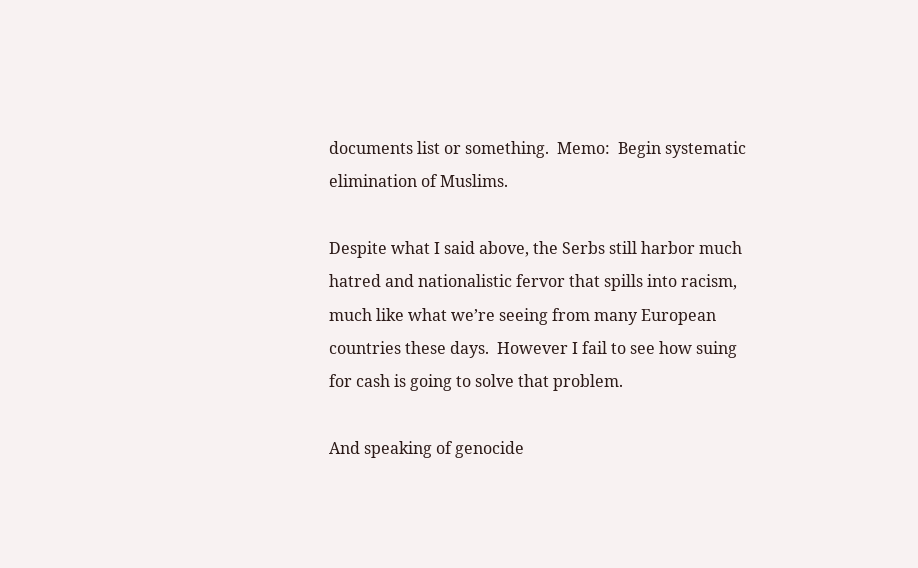documents list or something.  Memo:  Begin systematic elimination of Muslims.

Despite what I said above, the Serbs still harbor much hatred and nationalistic fervor that spills into racism, much like what we’re seeing from many European countries these days.  However I fail to see how suing for cash is going to solve that problem.

And speaking of genocide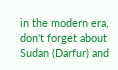in the modern era, don't forget about Sudan (Darfur) and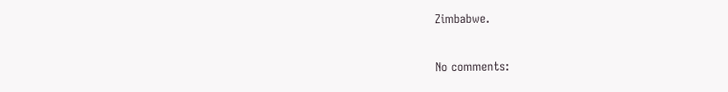Zimbabwe.

No comments: